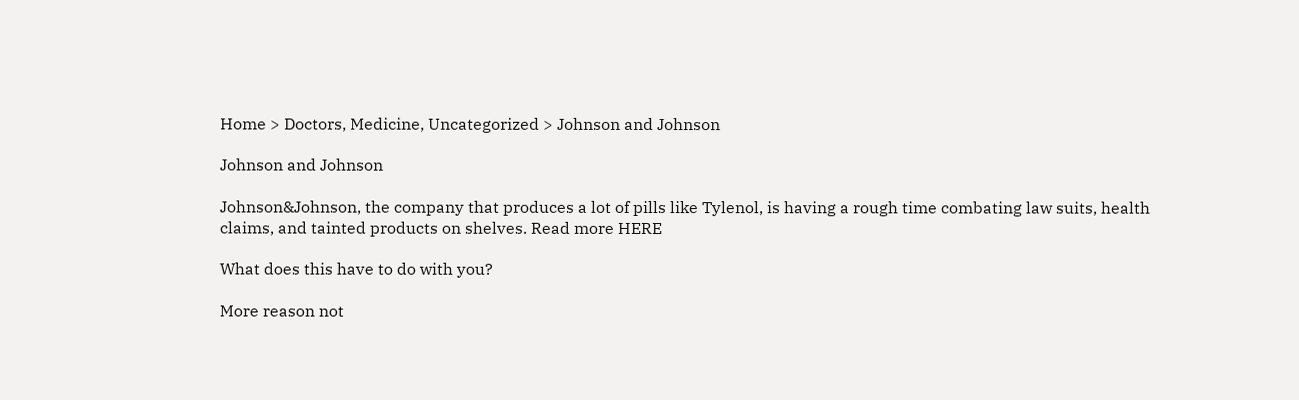Home > Doctors, Medicine, Uncategorized > Johnson and Johnson

Johnson and Johnson

Johnson&Johnson, the company that produces a lot of pills like Tylenol, is having a rough time combating law suits, health claims, and tainted products on shelves. Read more HERE

What does this have to do with you?

More reason not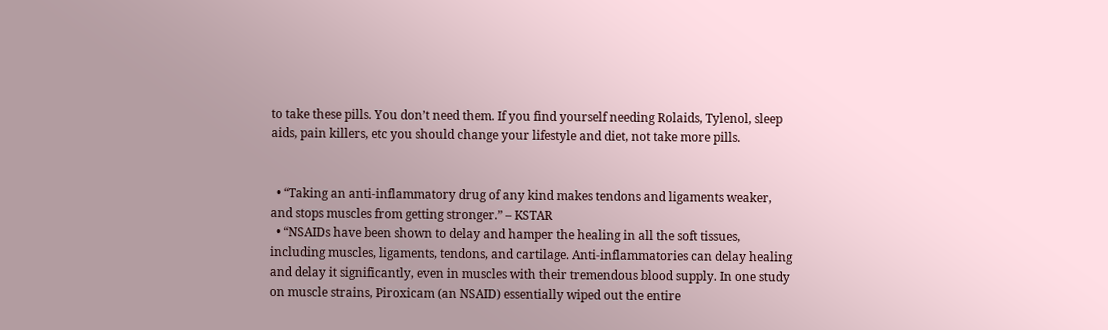to take these pills. You don’t need them. If you find yourself needing Rolaids, Tylenol, sleep aids, pain killers, etc you should change your lifestyle and diet, not take more pills.


  • “Taking an anti-inflammatory drug of any kind makes tendons and ligaments weaker, and stops muscles from getting stronger.” – KSTAR
  • “NSAIDs have been shown to delay and hamper the healing in all the soft tissues, including muscles, ligaments, tendons, and cartilage. Anti-inflammatories can delay healing and delay it significantly, even in muscles with their tremendous blood supply. In one study on muscle strains, Piroxicam (an NSAID) essentially wiped out the entire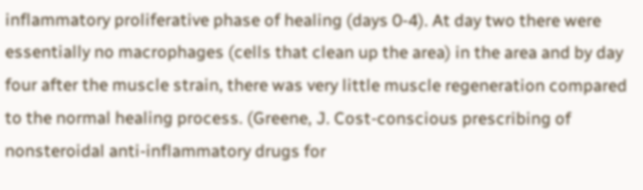inflammatory proliferative phase of healing (days 0-4). At day two there were essentially no macrophages (cells that clean up the area) in the area and by day four after the muscle strain, there was very little muscle regeneration compared to the normal healing process. (Greene, J. Cost-conscious prescribing of nonsteroidal anti-inflammatory drugs for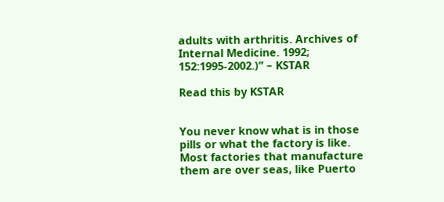adults with arthritis. Archives of Internal Medicine. 1992; 152:1995-2002.)” – KSTAR

Read this by KSTAR


You never know what is in those pills or what the factory is like. Most factories that manufacture them are over seas, like Puerto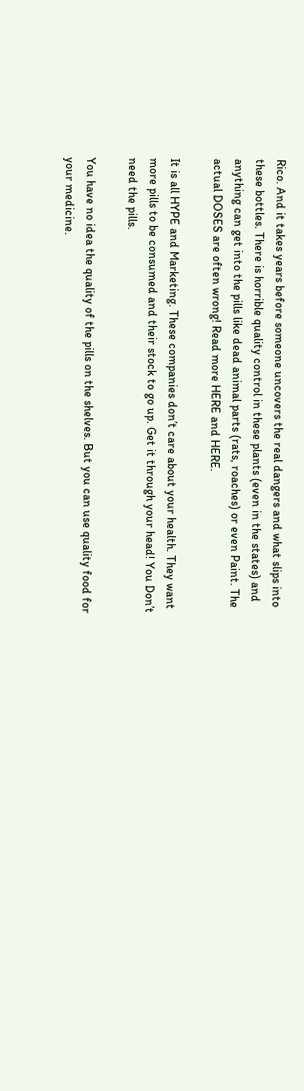Rico. And it takes years before someone uncovers the real dangers and what slips into these bottles. There is horrible quality control in these plants (even in the states) and anything can get into the pills like dead animal parts (rats, roaches) or even Paint. The actual DOSES are often wrong! Read more HERE and HERE.

It is all HYPE and Marketing. These companies don’t care about your health. They want more pills to be consumed and their stock to go up. Get it through your head! You Don’t need the pills.

You have no idea the quality of the pills on the shelves. But you can use quality food for your medicine.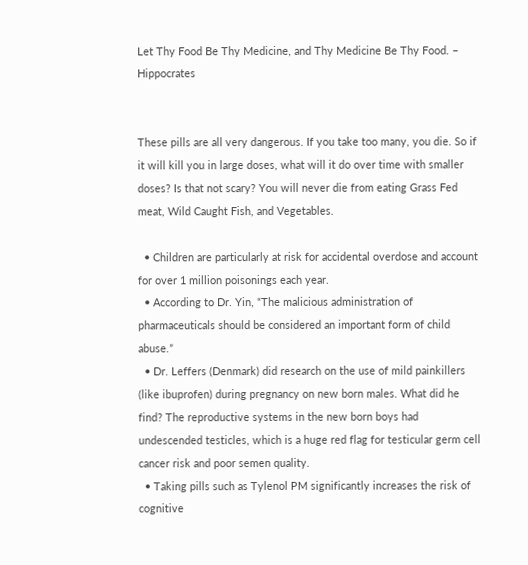Let Thy Food Be Thy Medicine, and Thy Medicine Be Thy Food. – Hippocrates


These pills are all very dangerous. If you take too many, you die. So if it will kill you in large doses, what will it do over time with smaller doses? Is that not scary? You will never die from eating Grass Fed meat, Wild Caught Fish, and Vegetables.

  • Children are particularly at risk for accidental overdose and account for over 1 million poisonings each year.
  • According to Dr. Yin, “The malicious administration of pharmaceuticals should be considered an important form of child abuse.”
  • Dr. Leffers (Denmark) did research on the use of mild painkillers (like ibuprofen) during pregnancy on new born males. What did he find? The reproductive systems in the new born boys had undescended testicles, which is a huge red flag for testicular germ cell cancer risk and poor semen quality.
  • Taking pills such as Tylenol PM significantly increases the risk of cognitive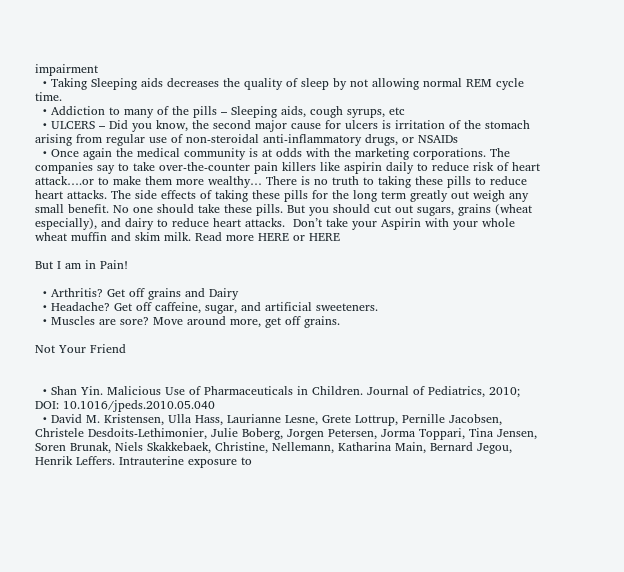impairment
  • Taking Sleeping aids decreases the quality of sleep by not allowing normal REM cycle time.
  • Addiction to many of the pills – Sleeping aids, cough syrups, etc
  • ULCERS – Did you know, the second major cause for ulcers is irritation of the stomach arising from regular use of non-steroidal anti-inflammatory drugs, or NSAIDs
  • Once again the medical community is at odds with the marketing corporations. The companies say to take over-the-counter pain killers like aspirin daily to reduce risk of heart attack….or to make them more wealthy… There is no truth to taking these pills to reduce heart attacks. The side effects of taking these pills for the long term greatly out weigh any small benefit. No one should take these pills. But you should cut out sugars, grains (wheat especially), and dairy to reduce heart attacks.  Don’t take your Aspirin with your whole wheat muffin and skim milk. Read more HERE or HERE

But I am in Pain!

  • Arthritis? Get off grains and Dairy
  • Headache? Get off caffeine, sugar, and artificial sweeteners.
  • Muscles are sore? Move around more, get off grains.

Not Your Friend


  • Shan Yin. Malicious Use of Pharmaceuticals in Children. Journal of Pediatrics, 2010; DOI: 10.1016/jpeds.2010.05.040
  • David M. Kristensen, Ulla Hass, Laurianne Lesne, Grete Lottrup, Pernille Jacobsen, Christele Desdoits-Lethimonier, Julie Boberg, Jorgen Petersen, Jorma Toppari, Tina Jensen, Soren Brunak, Niels Skakkebaek, Christine, Nellemann, Katharina Main, Bernard Jegou, Henrik Leffers. Intrauterine exposure to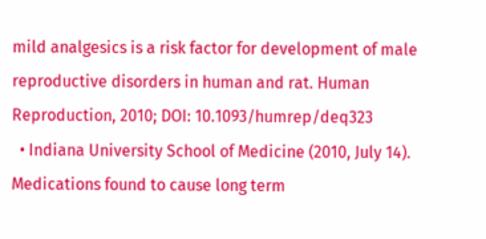mild analgesics is a risk factor for development of male reproductive disorders in human and rat. Human Reproduction, 2010; DOI: 10.1093/humrep/deq323
  • Indiana University School of Medicine (2010, July 14). Medications found to cause long term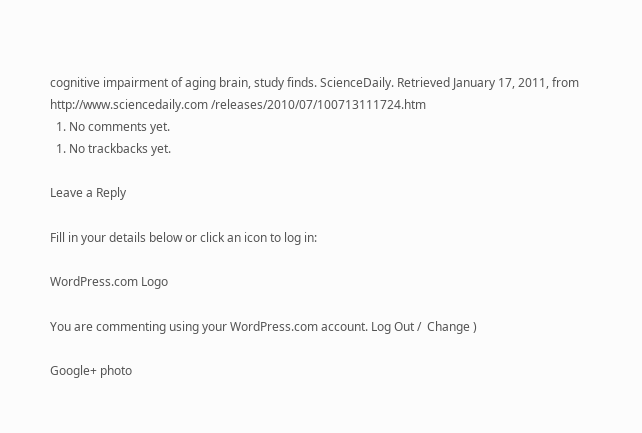cognitive impairment of aging brain, study finds. ScienceDaily. Retrieved January 17, 2011, from http://www.sciencedaily.com /releases/2010/07/100713111724.htm
  1. No comments yet.
  1. No trackbacks yet.

Leave a Reply

Fill in your details below or click an icon to log in:

WordPress.com Logo

You are commenting using your WordPress.com account. Log Out /  Change )

Google+ photo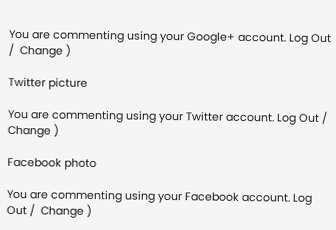You are commenting using your Google+ account. Log Out /  Change )

Twitter picture

You are commenting using your Twitter account. Log Out /  Change )

Facebook photo

You are commenting using your Facebook account. Log Out /  Change )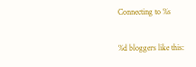Connecting to %s

%d bloggers like this: